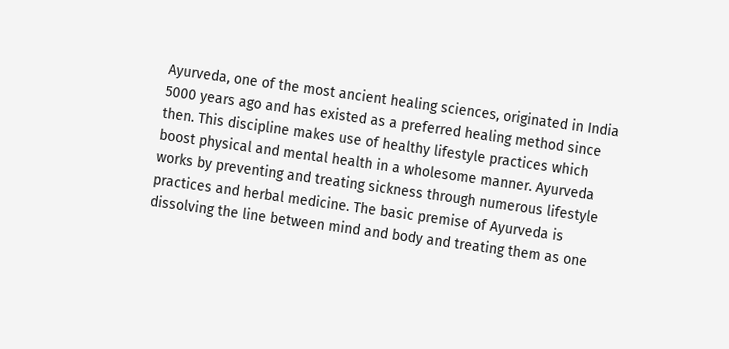Ayurveda, one of the most ancient healing sciences, originated in India 5000 years ago and has existed as a preferred healing method since then. This discipline makes use of healthy lifestyle practices which boost physical and mental health in a wholesome manner. Ayurveda works by preventing and treating sickness through numerous lifestyle practices and herbal medicine. The basic premise of Ayurveda is dissolving the line between mind and body and treating them as one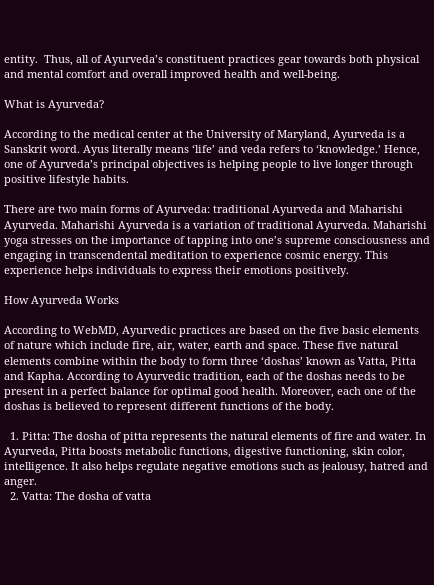entity.  Thus, all of Ayurveda’s constituent practices gear towards both physical and mental comfort and overall improved health and well-being.

What is Ayurveda?

According to the medical center at the University of Maryland, Ayurveda is a Sanskrit word. Ayus literally means ‘life’ and veda refers to ‘knowledge.’ Hence, one of Ayurveda’s principal objectives is helping people to live longer through positive lifestyle habits.

There are two main forms of Ayurveda: traditional Ayurveda and Maharishi Ayurveda. Maharishi Ayurveda is a variation of traditional Ayurveda. Maharishi yoga stresses on the importance of tapping into one’s supreme consciousness and engaging in transcendental meditation to experience cosmic energy. This experience helps individuals to express their emotions positively.

How Ayurveda Works

According to WebMD, Ayurvedic practices are based on the five basic elements of nature which include fire, air, water, earth and space. These five natural elements combine within the body to form three ‘doshas’ known as Vatta, Pitta and Kapha. According to Ayurvedic tradition, each of the doshas needs to be present in a perfect balance for optimal good health. Moreover, each one of the doshas is believed to represent different functions of the body.

  1. Pitta: The dosha of pitta represents the natural elements of fire and water. In Ayurveda, Pitta boosts metabolic functions, digestive functioning, skin color, intelligence. It also helps regulate negative emotions such as jealousy, hatred and anger.
  2. Vatta: The dosha of vatta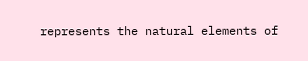represents the natural elements of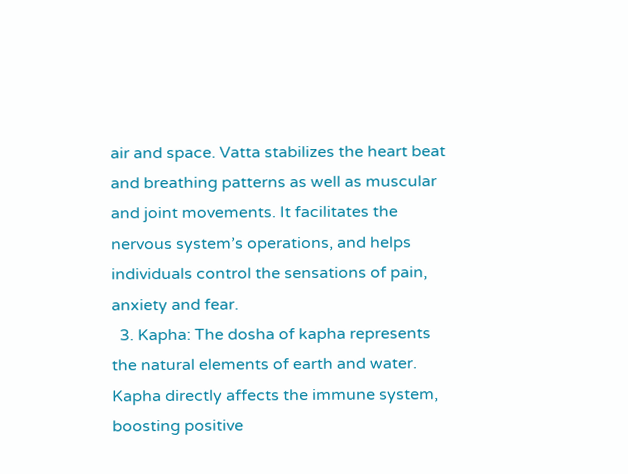air and space. Vatta stabilizes the heart beat and breathing patterns as well as muscular and joint movements. It facilitates the nervous system’s operations, and helps individuals control the sensations of pain, anxiety and fear.
  3. Kapha: The dosha of kapha represents the natural elements of earth and water. Kapha directly affects the immune system, boosting positive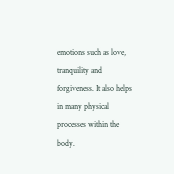emotions such as love, tranquility and forgiveness. It also helps in many physical processes within the body.